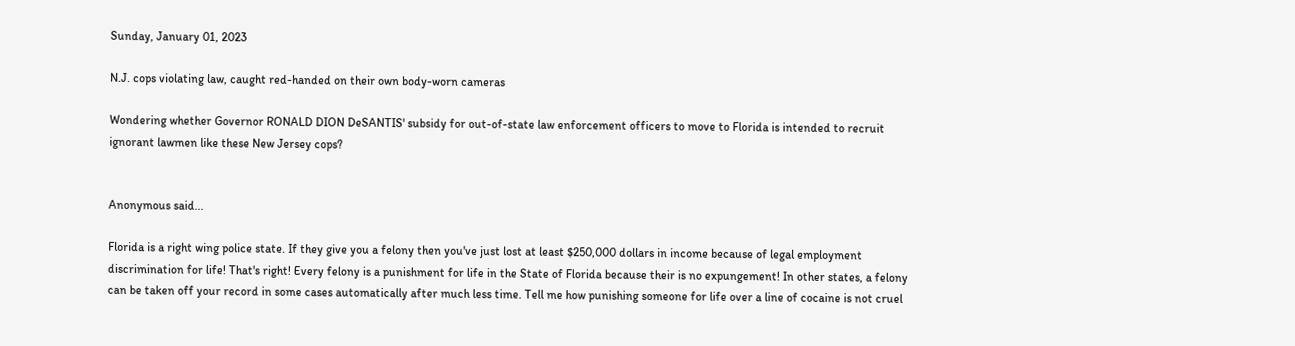Sunday, January 01, 2023

N.J. cops violating law, caught red-handed on their own body-worn cameras

Wondering whether Governor RONALD DION DeSANTIS' subsidy for out-of-state law enforcement officers to move to Florida is intended to recruit ignorant lawmen like these New Jersey cops?


Anonymous said...

Florida is a right wing police state. If they give you a felony then you've just lost at least $250,000 dollars in income because of legal employment discrimination for life! That's right! Every felony is a punishment for life in the State of Florida because their is no expungement! In other states, a felony can be taken off your record in some cases automatically after much less time. Tell me how punishing someone for life over a line of cocaine is not cruel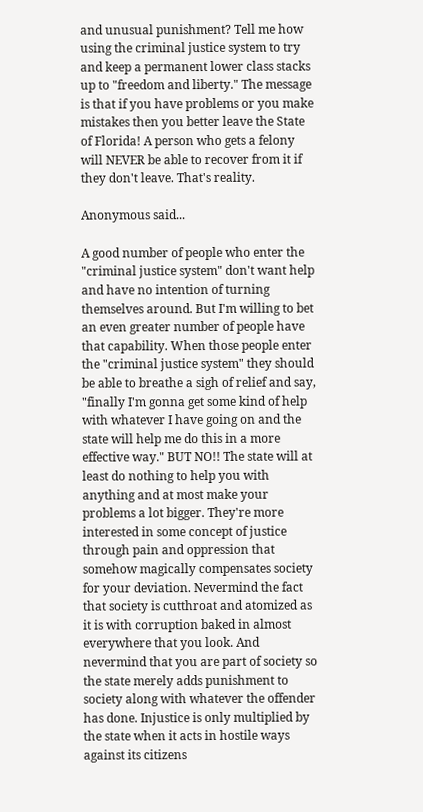and unusual punishment? Tell me how using the criminal justice system to try and keep a permanent lower class stacks up to "freedom and liberty." The message is that if you have problems or you make mistakes then you better leave the State of Florida! A person who gets a felony will NEVER be able to recover from it if they don't leave. That's reality.

Anonymous said...

A good number of people who enter the "criminal justice system" don't want help and have no intention of turning themselves around. But I'm willing to bet an even greater number of people have that capability. When those people enter the "criminal justice system" they should be able to breathe a sigh of relief and say, "finally I'm gonna get some kind of help with whatever I have going on and the state will help me do this in a more effective way." BUT NO!! The state will at least do nothing to help you with anything and at most make your problems a lot bigger. They're more interested in some concept of justice through pain and oppression that somehow magically compensates society for your deviation. Nevermind the fact that society is cutthroat and atomized as it is with corruption baked in almost everywhere that you look. And nevermind that you are part of society so the state merely adds punishment to society along with whatever the offender has done. Injustice is only multiplied by the state when it acts in hostile ways against its citizens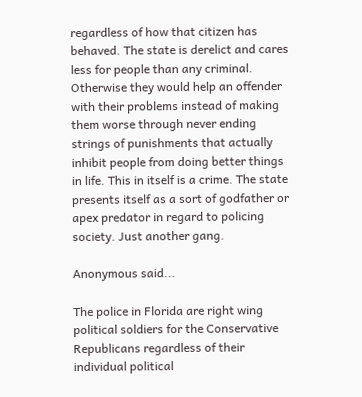regardless of how that citizen has behaved. The state is derelict and cares less for people than any criminal. Otherwise they would help an offender with their problems instead of making them worse through never ending strings of punishments that actually inhibit people from doing better things in life. This in itself is a crime. The state presents itself as a sort of godfather or apex predator in regard to policing society. Just another gang.

Anonymous said...

The police in Florida are right wing political soldiers for the Conservative Republicans regardless of their individual political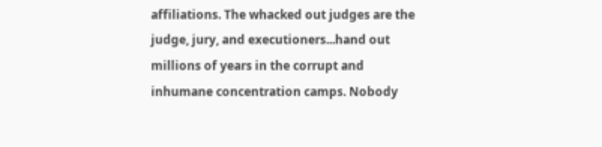affiliations. The whacked out judges are the judge, jury, and executioners...hand out millions of years in the corrupt and inhumane concentration camps. Nobody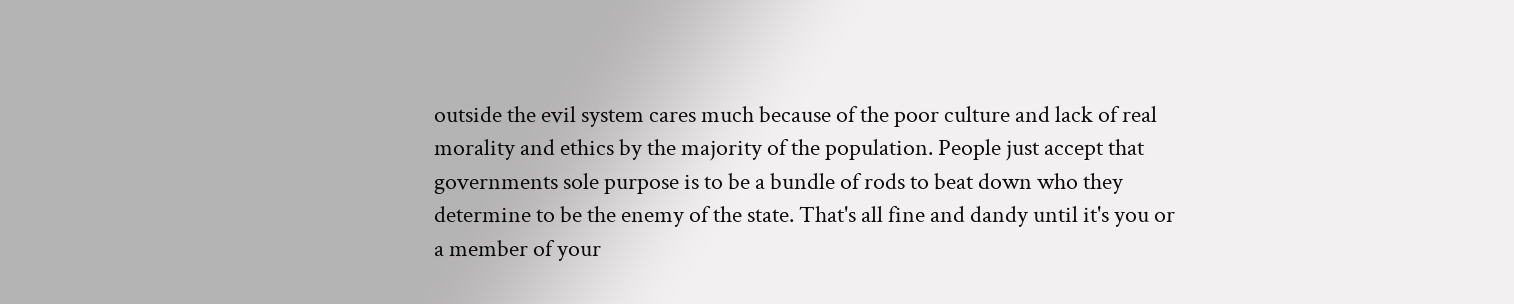outside the evil system cares much because of the poor culture and lack of real morality and ethics by the majority of the population. People just accept that governments sole purpose is to be a bundle of rods to beat down who they determine to be the enemy of the state. That's all fine and dandy until it's you or a member of your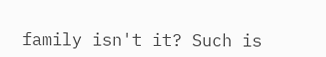family isn't it? Such is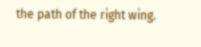the path of the right wing.